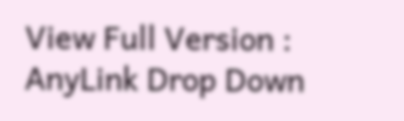View Full Version : AnyLink Drop Down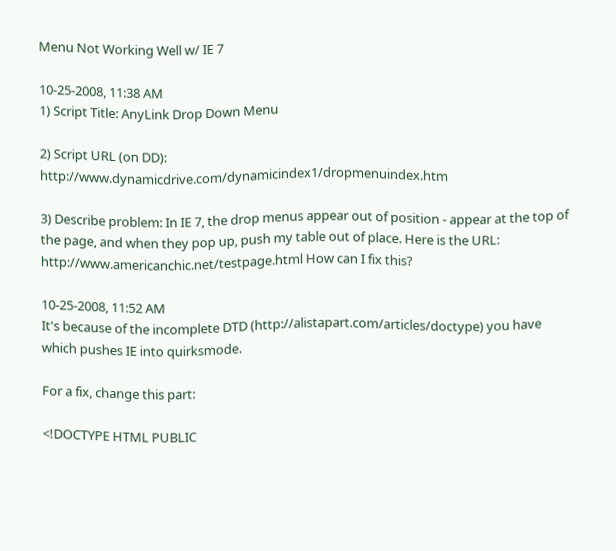Menu Not Working Well w/ IE 7

10-25-2008, 11:38 AM
1) Script Title: AnyLink Drop Down Menu

2) Script URL (on DD): http://www.dynamicdrive.com/dynamicindex1/dropmenuindex.htm

3) Describe problem: In IE 7, the drop menus appear out of position - appear at the top of the page, and when they pop up, push my table out of place. Here is the URL: http://www.americanchic.net/testpage.html How can I fix this?

10-25-2008, 11:52 AM
It's because of the incomplete DTD (http://alistapart.com/articles/doctype) you have which pushes IE into quirksmode.

For a fix, change this part:

<!DOCTYPE HTML PUBLIC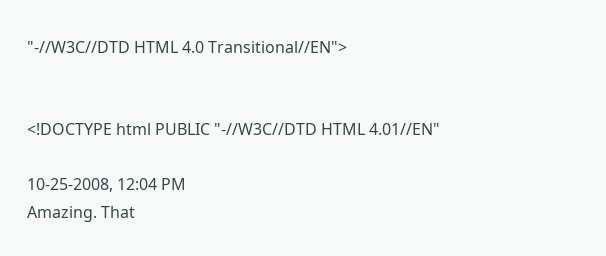"-//W3C//DTD HTML 4.0 Transitional//EN">


<!DOCTYPE html PUBLIC "-//W3C//DTD HTML 4.01//EN"

10-25-2008, 12:04 PM
Amazing. That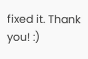fixed it. Thank you! :)